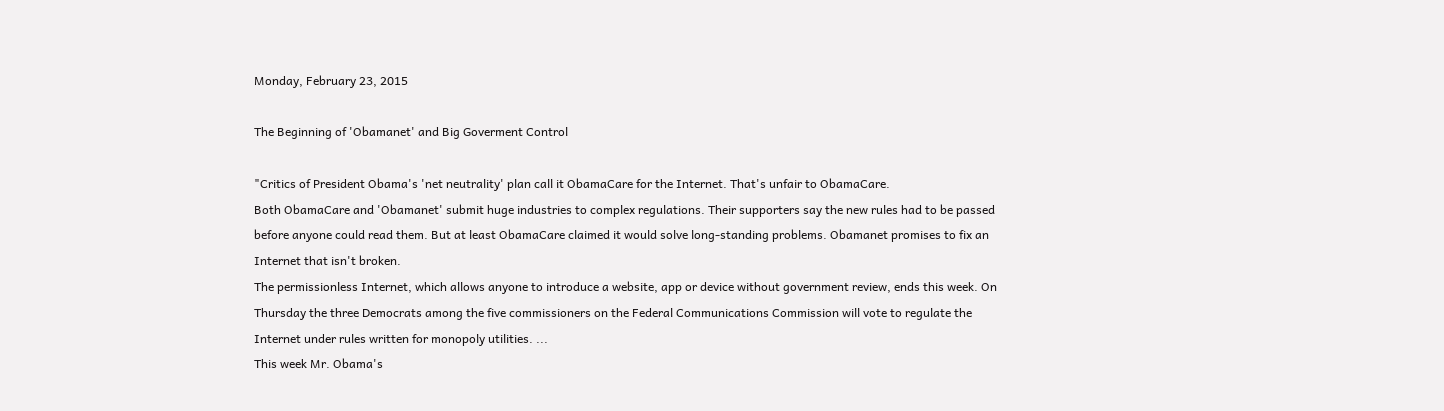Monday, February 23, 2015

The Beginning of 'Obamanet' and Big Goverment Control

"Critics of President Obama's 'net neutrality' plan call it ObamaCare for the Internet. That's unfair to ObamaCare.
Both ObamaCare and 'Obamanet' submit huge industries to complex regulations. Their supporters say the new rules had to be passed before anyone could read them. But at least ObamaCare claimed it would solve long-standing problems. Obamanet promises to fix an Internet that isn't broken.
The permissionless Internet, which allows anyone to introduce a website, app or device without government review, ends this week. On Thursday the three Democrats among the five commissioners on the Federal Communications Commission will vote to regulate the Internet under rules written for monopoly utilities. ...
This week Mr. Obama's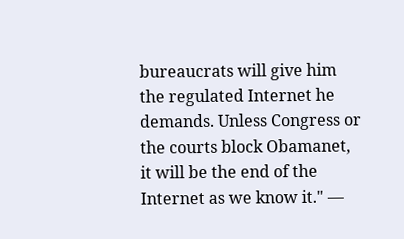bureaucrats will give him the regulated Internet he demands. Unless Congress or the courts block Obamanet, it will be the end of the Internet as we know it." —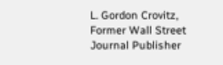L. Gordon Crovitz, Former Wall Street Journal Publisher